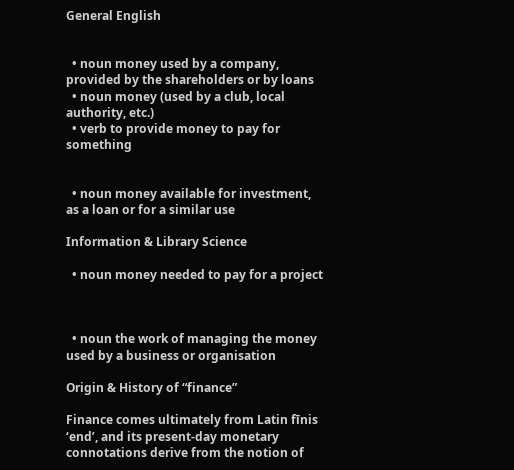General English


  • noun money used by a company, provided by the shareholders or by loans
  • noun money (used by a club, local authority, etc.)
  • verb to provide money to pay for something


  • noun money available for investment, as a loan or for a similar use

Information & Library Science

  • noun money needed to pay for a project



  • noun the work of managing the money used by a business or organisation

Origin & History of “finance”

Finance comes ultimately from Latin fīnis ‘end’, and its present-day monetary connotations derive from the notion of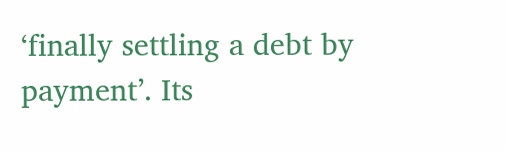‘finally settling a debt by payment’. Its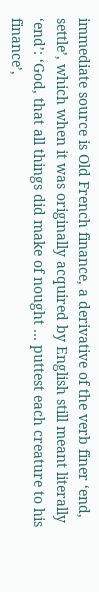immediate source is Old French finance, a derivative of the verb finer ‘end, settle’, which when it was originally acquired by English still meant literally ‘end’: ‘God, that all things did make of nought … puttest each creature to his finance’,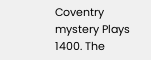Coventry mystery Plays 1400. The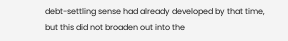debt-settling sense had already developed by that time, but this did not broaden out into the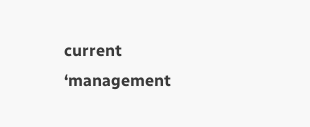current ‘management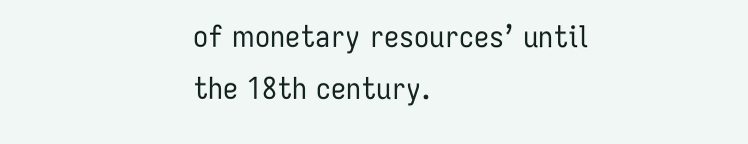of monetary resources’ until the 18th century.